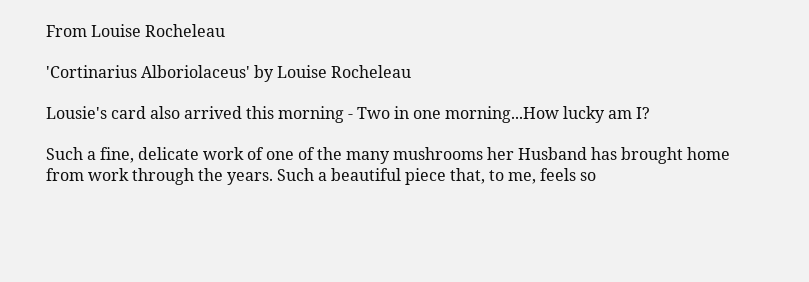From Louise Rocheleau

'Cortinarius Alboriolaceus' by Louise Rocheleau

Lousie's card also arrived this morning - Two in one morning...How lucky am I?

Such a fine, delicate work of one of the many mushrooms her Husband has brought home from work through the years. Such a beautiful piece that, to me, feels so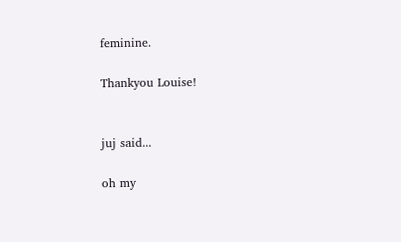feminine.

Thankyou Louise!


juj said...

oh my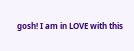gosh! I am in LOVE with this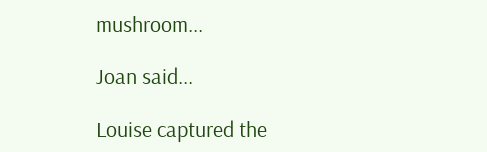mushroom...

Joan said...

Louise captured the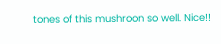tones of this mushroon so well. Nice!!